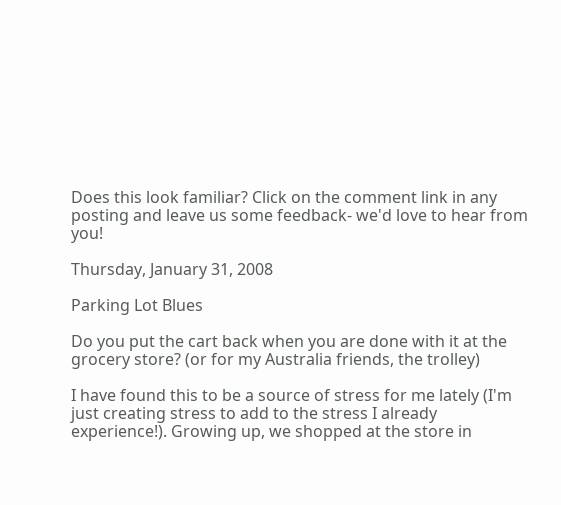Does this look familiar? Click on the comment link in any posting and leave us some feedback- we'd love to hear from you!

Thursday, January 31, 2008

Parking Lot Blues

Do you put the cart back when you are done with it at the grocery store? (or for my Australia friends, the trolley)

I have found this to be a source of stress for me lately (I'm just creating stress to add to the stress I already experience!). Growing up, we shopped at the store in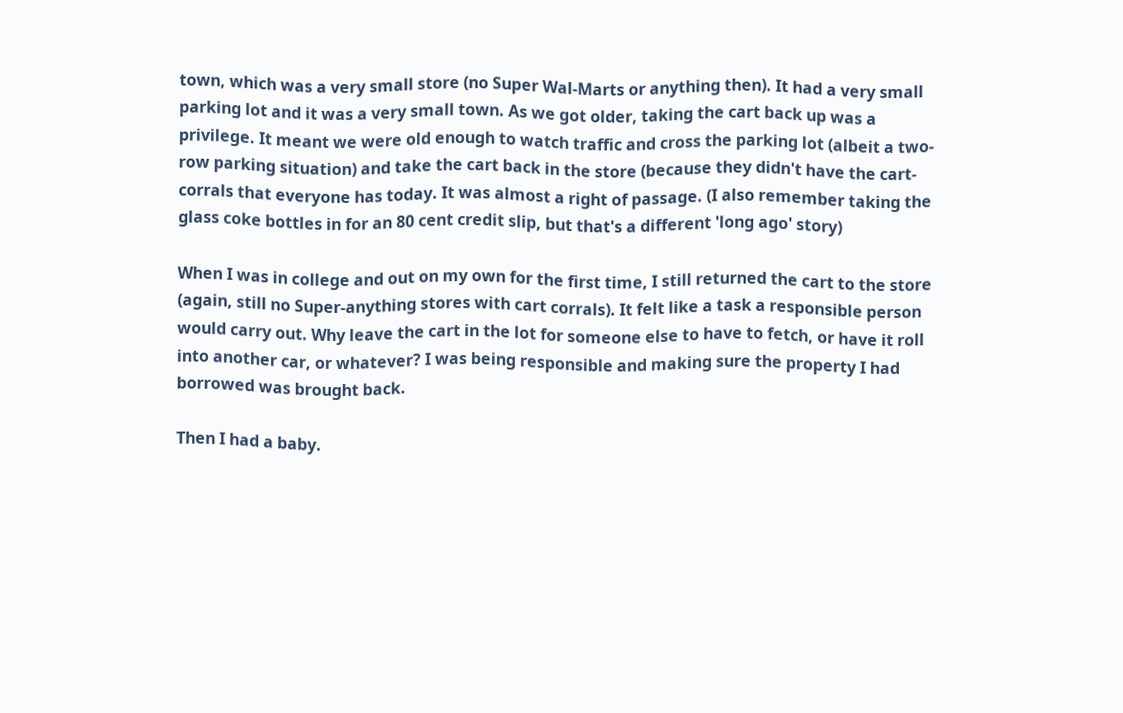town, which was a very small store (no Super Wal-Marts or anything then). It had a very small parking lot and it was a very small town. As we got older, taking the cart back up was a privilege. It meant we were old enough to watch traffic and cross the parking lot (albeit a two-row parking situation) and take the cart back in the store (because they didn't have the cart-corrals that everyone has today. It was almost a right of passage. (I also remember taking the glass coke bottles in for an 80 cent credit slip, but that's a different 'long ago' story)

When I was in college and out on my own for the first time, I still returned the cart to the store (again, still no Super-anything stores with cart corrals). It felt like a task a responsible person would carry out. Why leave the cart in the lot for someone else to have to fetch, or have it roll into another car, or whatever? I was being responsible and making sure the property I had borrowed was brought back.

Then I had a baby.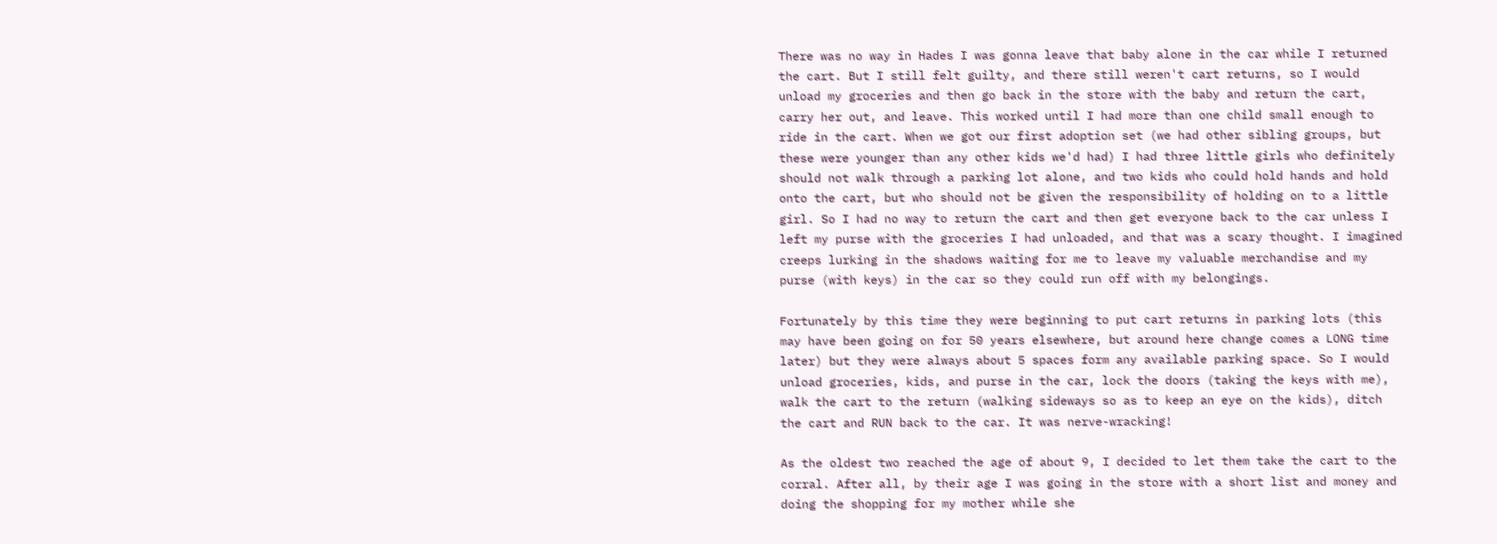There was no way in Hades I was gonna leave that baby alone in the car while I returned the cart. But I still felt guilty, and there still weren't cart returns, so I would unload my groceries and then go back in the store with the baby and return the cart, carry her out, and leave. This worked until I had more than one child small enough to ride in the cart. When we got our first adoption set (we had other sibling groups, but these were younger than any other kids we'd had) I had three little girls who definitely should not walk through a parking lot alone, and two kids who could hold hands and hold onto the cart, but who should not be given the responsibility of holding on to a little girl. So I had no way to return the cart and then get everyone back to the car unless I left my purse with the groceries I had unloaded, and that was a scary thought. I imagined creeps lurking in the shadows waiting for me to leave my valuable merchandise and my purse (with keys) in the car so they could run off with my belongings.

Fortunately by this time they were beginning to put cart returns in parking lots (this may have been going on for 50 years elsewhere, but around here change comes a LONG time later) but they were always about 5 spaces form any available parking space. So I would unload groceries, kids, and purse in the car, lock the doors (taking the keys with me), walk the cart to the return (walking sideways so as to keep an eye on the kids), ditch the cart and RUN back to the car. It was nerve-wracking!

As the oldest two reached the age of about 9, I decided to let them take the cart to the corral. After all, by their age I was going in the store with a short list and money and doing the shopping for my mother while she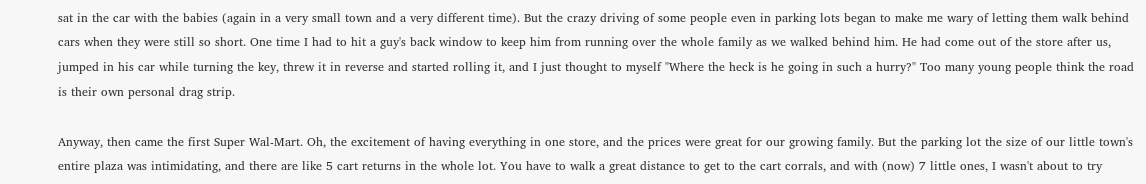sat in the car with the babies (again in a very small town and a very different time). But the crazy driving of some people even in parking lots began to make me wary of letting them walk behind cars when they were still so short. One time I had to hit a guy's back window to keep him from running over the whole family as we walked behind him. He had come out of the store after us, jumped in his car while turning the key, threw it in reverse and started rolling it, and I just thought to myself "Where the heck is he going in such a hurry?" Too many young people think the road is their own personal drag strip.

Anyway, then came the first Super Wal-Mart. Oh, the excitement of having everything in one store, and the prices were great for our growing family. But the parking lot the size of our little town's entire plaza was intimidating, and there are like 5 cart returns in the whole lot. You have to walk a great distance to get to the cart corrals, and with (now) 7 little ones, I wasn't about to try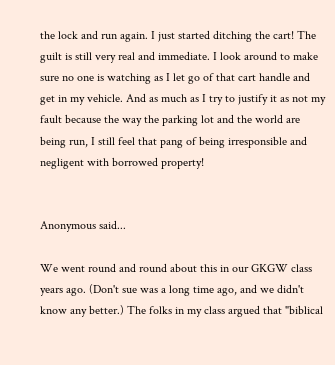the lock and run again. I just started ditching the cart! The guilt is still very real and immediate. I look around to make sure no one is watching as I let go of that cart handle and get in my vehicle. And as much as I try to justify it as not my fault because the way the parking lot and the world are being run, I still feel that pang of being irresponsible and negligent with borrowed property!


Anonymous said...

We went round and round about this in our GKGW class years ago. (Don't sue was a long time ago, and we didn't know any better.) The folks in my class argued that "biblical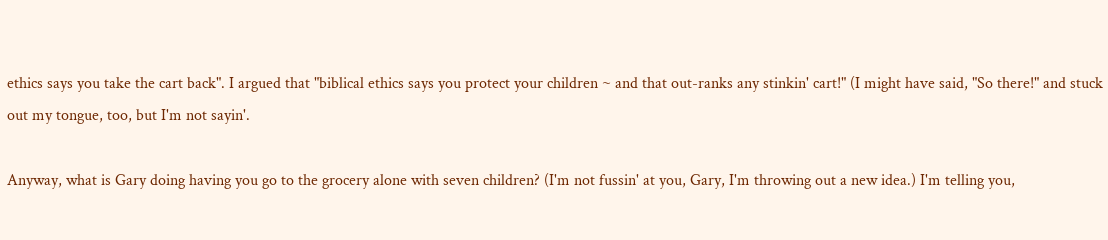ethics says you take the cart back". I argued that "biblical ethics says you protect your children ~ and that out-ranks any stinkin' cart!" (I might have said, "So there!" and stuck out my tongue, too, but I'm not sayin'.

Anyway, what is Gary doing having you go to the grocery alone with seven children? (I'm not fussin' at you, Gary, I'm throwing out a new idea.) I'm telling you,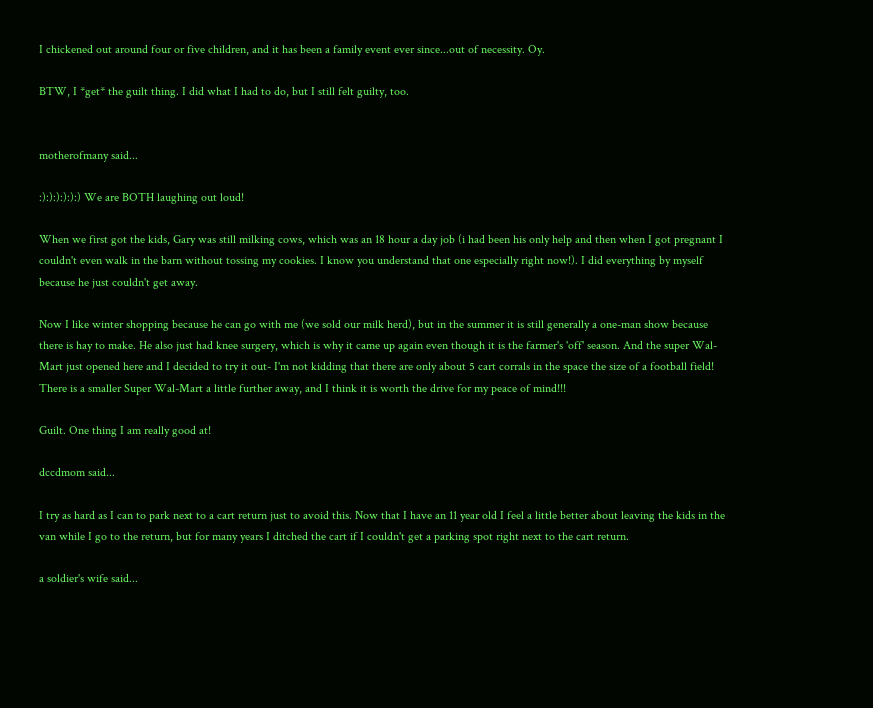I chickened out around four or five children, and it has been a family event ever since...out of necessity. Oy.

BTW, I *get* the guilt thing. I did what I had to do, but I still felt guilty, too.


motherofmany said...

:):):):):):) We are BOTH laughing out loud!

When we first got the kids, Gary was still milking cows, which was an 18 hour a day job (i had been his only help and then when I got pregnant I couldn't even walk in the barn without tossing my cookies. I know you understand that one especially right now!). I did everything by myself because he just couldn't get away.

Now I like winter shopping because he can go with me (we sold our milk herd), but in the summer it is still generally a one-man show because there is hay to make. He also just had knee surgery, which is why it came up again even though it is the farmer's 'off' season. And the super Wal-Mart just opened here and I decided to try it out- I'm not kidding that there are only about 5 cart corrals in the space the size of a football field! There is a smaller Super Wal-Mart a little further away, and I think it is worth the drive for my peace of mind!!!

Guilt. One thing I am really good at!

dccdmom said...

I try as hard as I can to park next to a cart return just to avoid this. Now that I have an 11 year old I feel a little better about leaving the kids in the van while I go to the return, but for many years I ditched the cart if I couldn't get a parking spot right next to the cart return.

a soldier's wife said...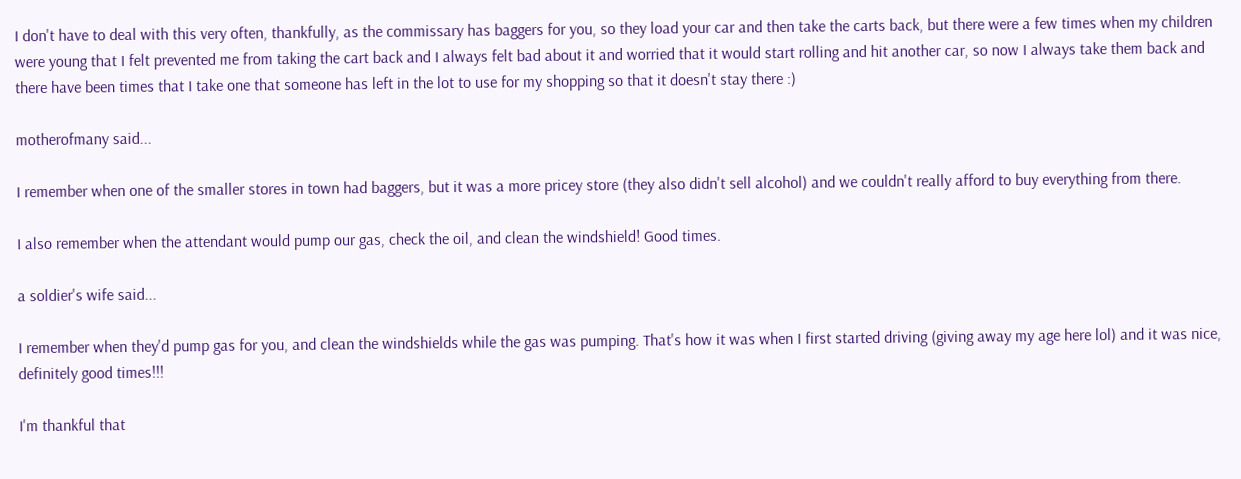I don't have to deal with this very often, thankfully, as the commissary has baggers for you, so they load your car and then take the carts back, but there were a few times when my children were young that I felt prevented me from taking the cart back and I always felt bad about it and worried that it would start rolling and hit another car, so now I always take them back and there have been times that I take one that someone has left in the lot to use for my shopping so that it doesn't stay there :)

motherofmany said...

I remember when one of the smaller stores in town had baggers, but it was a more pricey store (they also didn't sell alcohol) and we couldn't really afford to buy everything from there.

I also remember when the attendant would pump our gas, check the oil, and clean the windshield! Good times.

a soldier's wife said...

I remember when they'd pump gas for you, and clean the windshields while the gas was pumping. That's how it was when I first started driving (giving away my age here lol) and it was nice, definitely good times!!!

I'm thankful that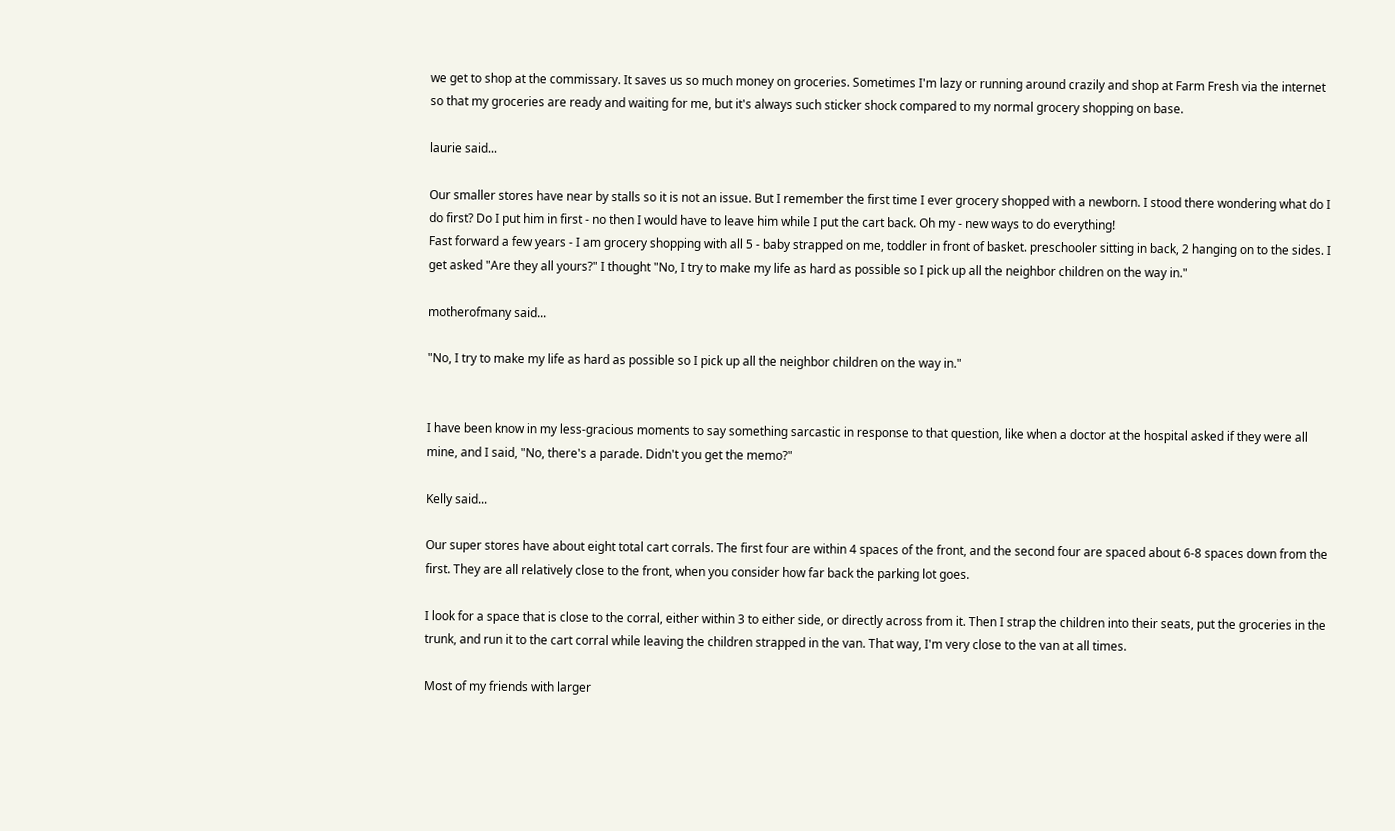we get to shop at the commissary. It saves us so much money on groceries. Sometimes I'm lazy or running around crazily and shop at Farm Fresh via the internet so that my groceries are ready and waiting for me, but it's always such sticker shock compared to my normal grocery shopping on base.

laurie said...

Our smaller stores have near by stalls so it is not an issue. But I remember the first time I ever grocery shopped with a newborn. I stood there wondering what do I do first? Do I put him in first - no then I would have to leave him while I put the cart back. Oh my - new ways to do everything!
Fast forward a few years - I am grocery shopping with all 5 - baby strapped on me, toddler in front of basket. preschooler sitting in back, 2 hanging on to the sides. I get asked "Are they all yours?" I thought "No, I try to make my life as hard as possible so I pick up all the neighbor children on the way in."

motherofmany said...

"No, I try to make my life as hard as possible so I pick up all the neighbor children on the way in."


I have been know in my less-gracious moments to say something sarcastic in response to that question, like when a doctor at the hospital asked if they were all mine, and I said, "No, there's a parade. Didn't you get the memo?"

Kelly said...

Our super stores have about eight total cart corrals. The first four are within 4 spaces of the front, and the second four are spaced about 6-8 spaces down from the first. They are all relatively close to the front, when you consider how far back the parking lot goes.

I look for a space that is close to the corral, either within 3 to either side, or directly across from it. Then I strap the children into their seats, put the groceries in the trunk, and run it to the cart corral while leaving the children strapped in the van. That way, I'm very close to the van at all times.

Most of my friends with larger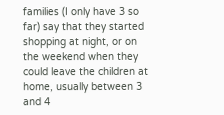families (I only have 3 so far) say that they started shopping at night, or on the weekend when they could leave the children at home, usually between 3 and 4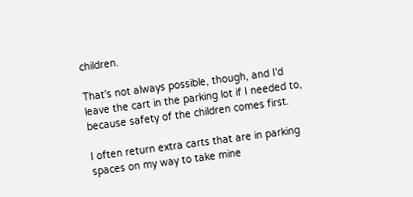children.

That's not always possible, though, and I'd leave the cart in the parking lot if I needed to, because safety of the children comes first.

I often return extra carts that are in parking spaces on my way to take mine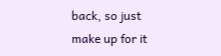back, so just make up for it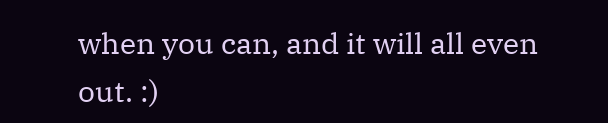when you can, and it will all even out. :)